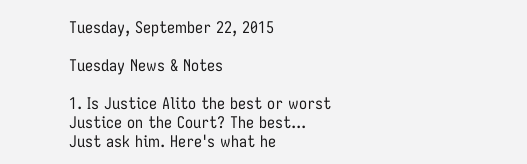Tuesday, September 22, 2015

Tuesday News & Notes

1. Is Justice Alito the best or worst Justice on the Court? The best... Just ask him. Here's what he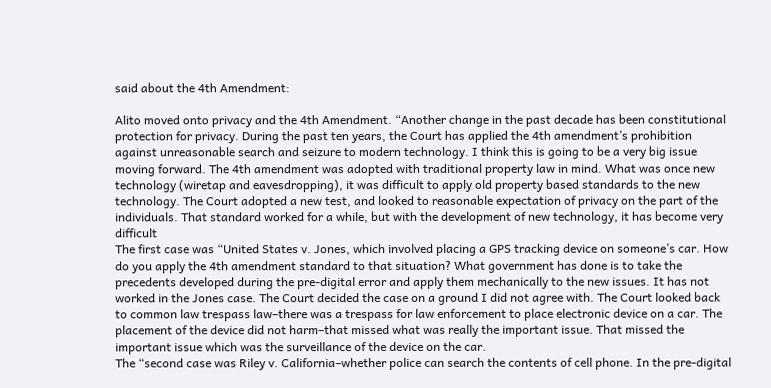said about the 4th Amendment:

Alito moved onto privacy and the 4th Amendment. “Another change in the past decade has been constitutional protection for privacy. During the past ten years, the Court has applied the 4th amendment’s prohibition against unreasonable search and seizure to modern technology. I think this is going to be a very big issue moving forward. The 4th amendment was adopted with traditional property law in mind. What was once new technology (wiretap and eavesdropping), it was difficult to apply old property based standards to the new technology. The Court adopted a new test, and looked to reasonable expectation of privacy on the part of the individuals. That standard worked for a while, but with the development of new technology, it has become very difficult
The first case was “United States v. Jones, which involved placing a GPS tracking device on someone’s car. How do you apply the 4th amendment standard to that situation? What government has done is to take the precedents developed during the pre-digital error and apply them mechanically to the new issues. It has not worked in the Jones case. The Court decided the case on a ground I did not agree with. The Court looked back to common law trespass law–there was a trespass for law enforcement to place electronic device on a car. The placement of the device did not harm–that missed what was really the important issue. That missed the important issue which was the surveillance of the device on the car.
The “second case was Riley v. California–whether police can search the contents of cell phone. In the pre-digital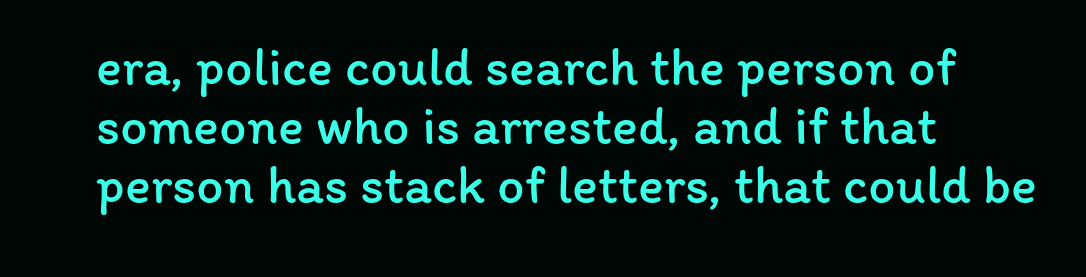era, police could search the person of someone who is arrested, and if that person has stack of letters, that could be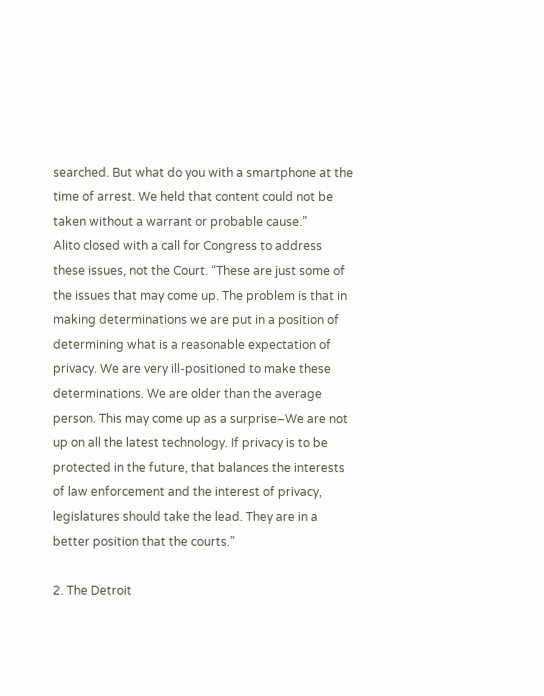searched. But what do you with a smartphone at the time of arrest. We held that content could not be taken without a warrant or probable cause.”
Alito closed with a call for Congress to address these issues, not the Court. “These are just some of the issues that may come up. The problem is that in making determinations we are put in a position of determining what is a reasonable expectation of privacy. We are very ill-positioned to make these determinations. We are older than the average person. This may come up as a surprise–We are not up on all the latest technology. If privacy is to be protected in the future, that balances the interests of law enforcement and the interest of privacy, legislatures should take the lead. They are in a better position that the courts.”

2. The Detroit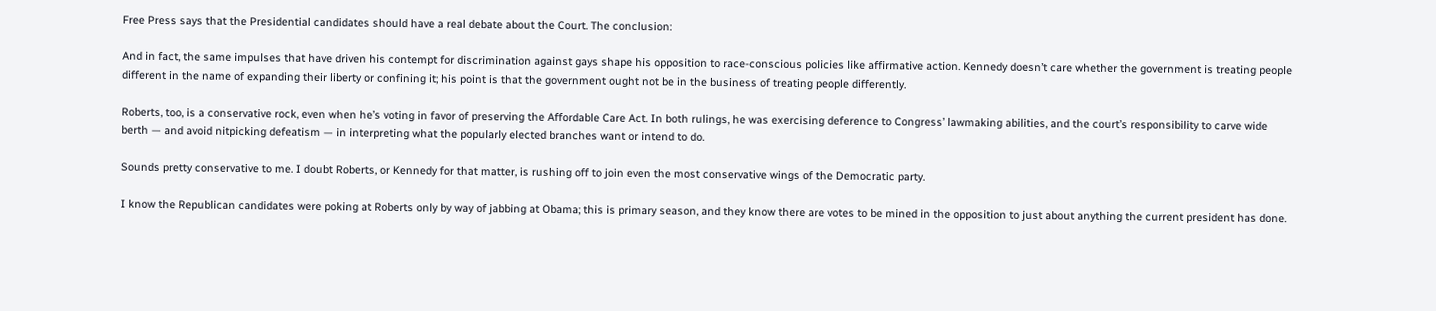Free Press says that the Presidential candidates should have a real debate about the Court. The conclusion:

And in fact, the same impulses that have driven his contempt for discrimination against gays shape his opposition to race-conscious policies like affirmative action. Kennedy doesn’t care whether the government is treating people different in the name of expanding their liberty or confining it; his point is that the government ought not be in the business of treating people differently.

Roberts, too, is a conservative rock, even when he’s voting in favor of preserving the Affordable Care Act. In both rulings, he was exercising deference to Congress’ lawmaking abilities, and the court’s responsibility to carve wide berth — and avoid nitpicking defeatism — in interpreting what the popularly elected branches want or intend to do.

Sounds pretty conservative to me. I doubt Roberts, or Kennedy for that matter, is rushing off to join even the most conservative wings of the Democratic party.

I know the Republican candidates were poking at Roberts only by way of jabbing at Obama; this is primary season, and they know there are votes to be mined in the opposition to just about anything the current president has done.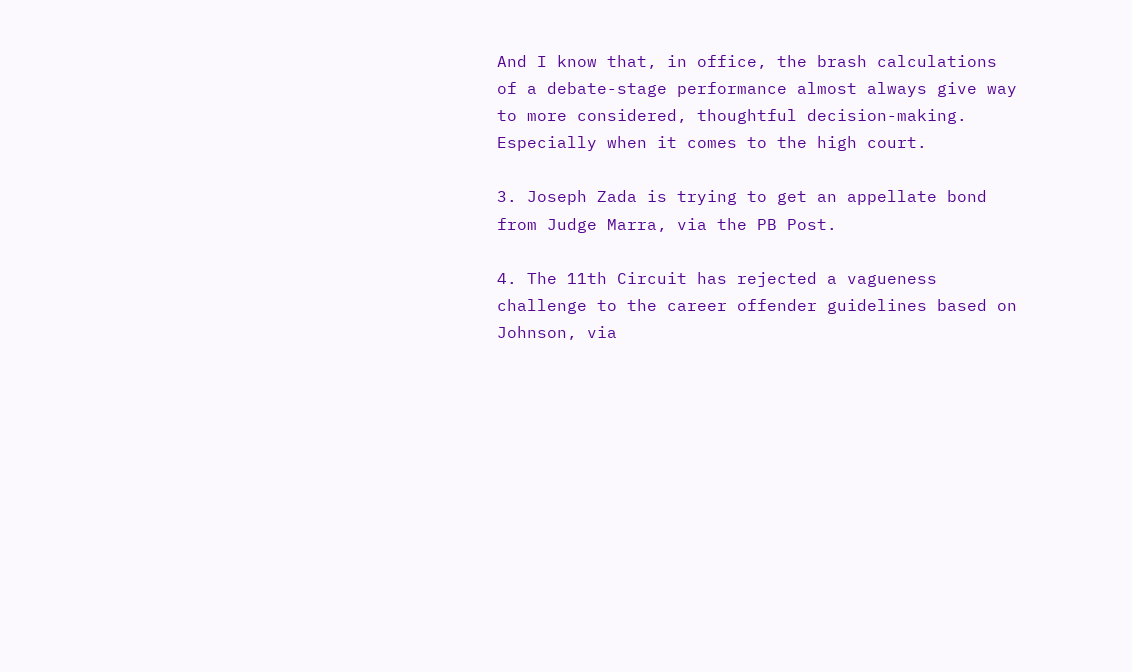And I know that, in office, the brash calculations of a debate-stage performance almost always give way to more considered, thoughtful decision-making. Especially when it comes to the high court.

3. Joseph Zada is trying to get an appellate bond from Judge Marra, via the PB Post.

4. The 11th Circuit has rejected a vagueness challenge to the career offender guidelines based on Johnson, via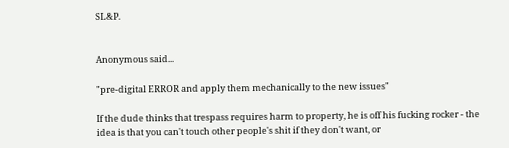SL&P.


Anonymous said...

"pre-digital ERROR and apply them mechanically to the new issues"

If the dude thinks that trespass requires harm to property, he is off his fucking rocker - the idea is that you can't touch other people's shit if they don't want, or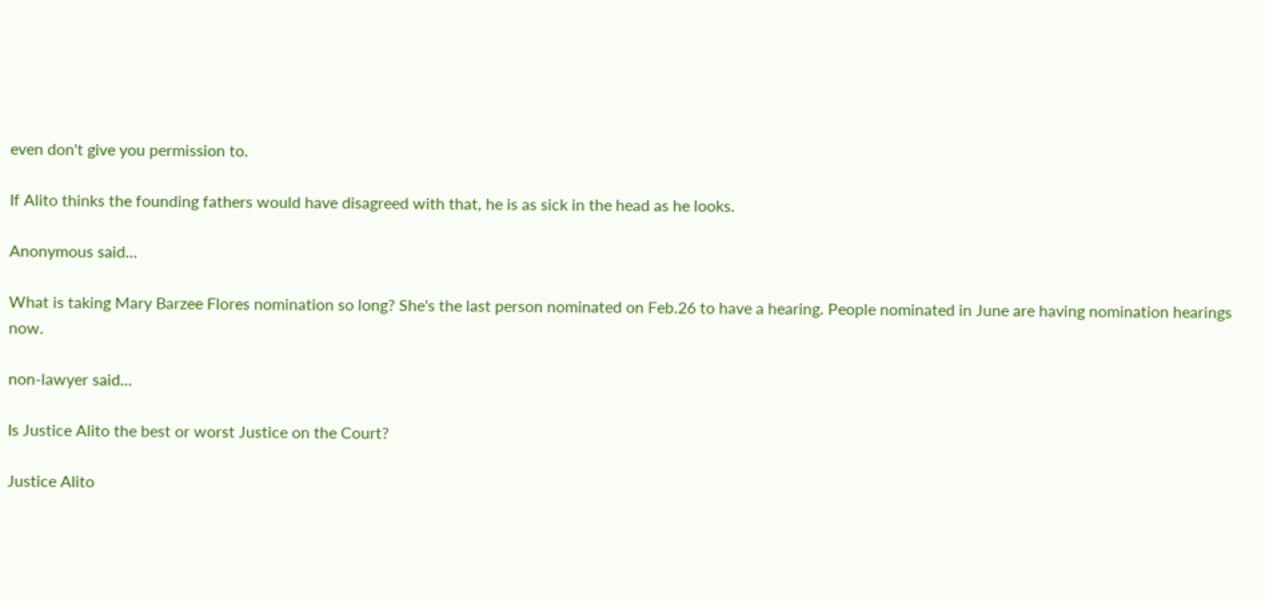even don't give you permission to.

If Alito thinks the founding fathers would have disagreed with that, he is as sick in the head as he looks.

Anonymous said...

What is taking Mary Barzee Flores nomination so long? She's the last person nominated on Feb.26 to have a hearing. People nominated in June are having nomination hearings now.

non-lawyer said...

Is Justice Alito the best or worst Justice on the Court?

Justice Alito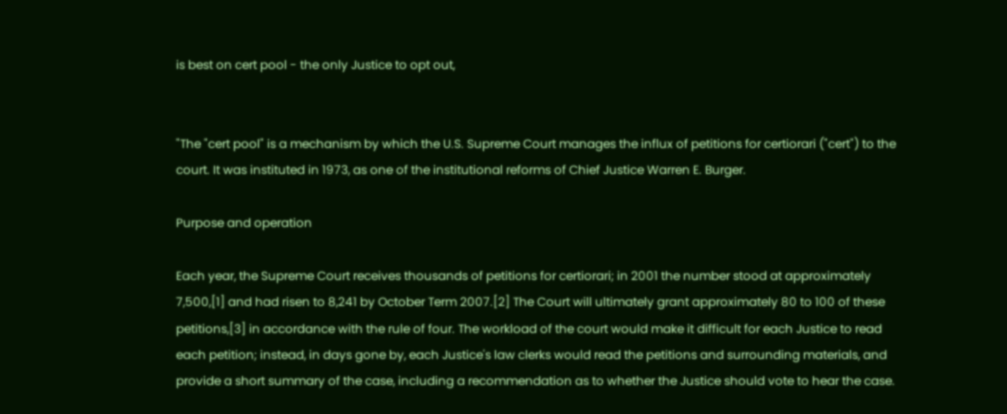is best on cert pool - the only Justice to opt out,


"The "cert pool" is a mechanism by which the U.S. Supreme Court manages the influx of petitions for certiorari ("cert") to the court. It was instituted in 1973, as one of the institutional reforms of Chief Justice Warren E. Burger.

Purpose and operation

Each year, the Supreme Court receives thousands of petitions for certiorari; in 2001 the number stood at approximately 7,500,[1] and had risen to 8,241 by October Term 2007.[2] The Court will ultimately grant approximately 80 to 100 of these petitions,[3] in accordance with the rule of four. The workload of the court would make it difficult for each Justice to read each petition; instead, in days gone by, each Justice's law clerks would read the petitions and surrounding materials, and provide a short summary of the case, including a recommendation as to whether the Justice should vote to hear the case.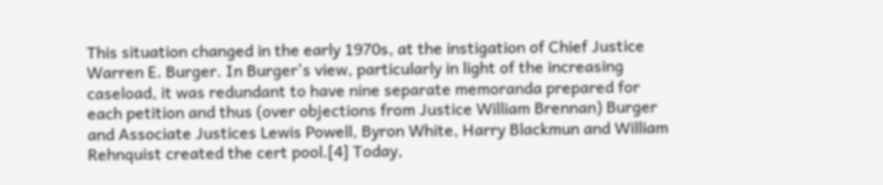This situation changed in the early 1970s, at the instigation of Chief Justice Warren E. Burger. In Burger's view, particularly in light of the increasing caseload, it was redundant to have nine separate memoranda prepared for each petition and thus (over objections from Justice William Brennan) Burger and Associate Justices Lewis Powell, Byron White, Harry Blackmun and William Rehnquist created the cert pool.[4] Today,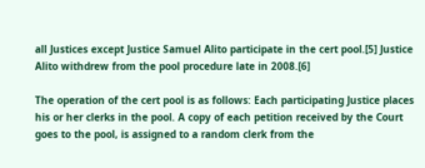all Justices except Justice Samuel Alito participate in the cert pool.[5] Justice Alito withdrew from the pool procedure late in 2008.[6]

The operation of the cert pool is as follows: Each participating Justice places his or her clerks in the pool. A copy of each petition received by the Court goes to the pool, is assigned to a random clerk from the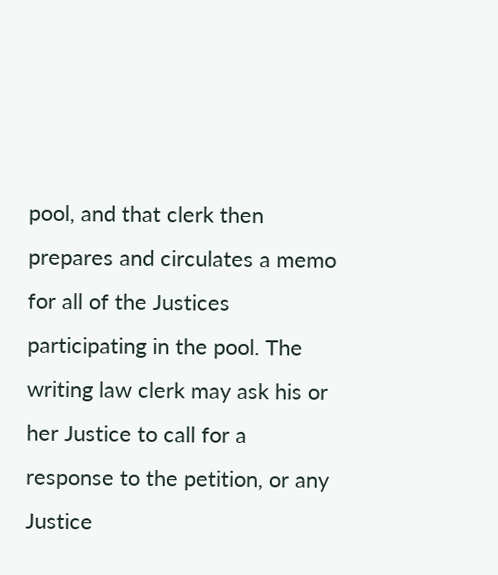pool, and that clerk then prepares and circulates a memo for all of the Justices participating in the pool. The writing law clerk may ask his or her Justice to call for a response to the petition, or any Justice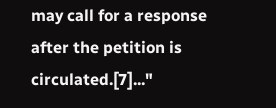may call for a response after the petition is circulated.[7]..."